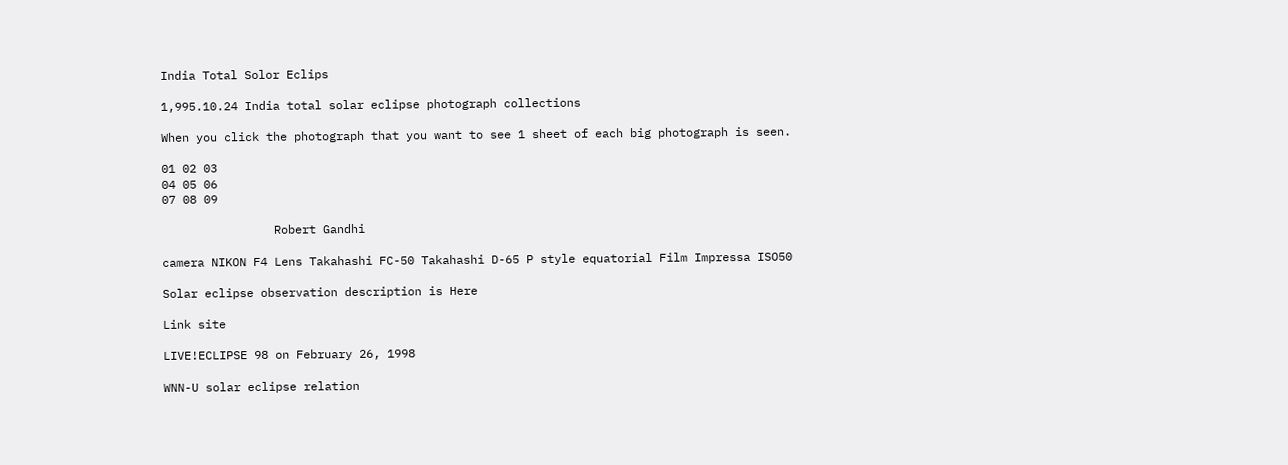India Total Solor Eclips

1,995.10.24 India total solar eclipse photograph collections

When you click the photograph that you want to see 1 sheet of each big photograph is seen.

01 02 03
04 05 06
07 08 09

                Robert Gandhi

camera NIKON F4 Lens Takahashi FC-50 Takahashi D-65 P style equatorial Film Impressa ISO50

Solar eclipse observation description is Here

Link site

LIVE!ECLIPSE 98 on February 26, 1998

WNN-U solar eclipse relation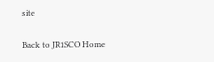site

Back to JR1SCO Home